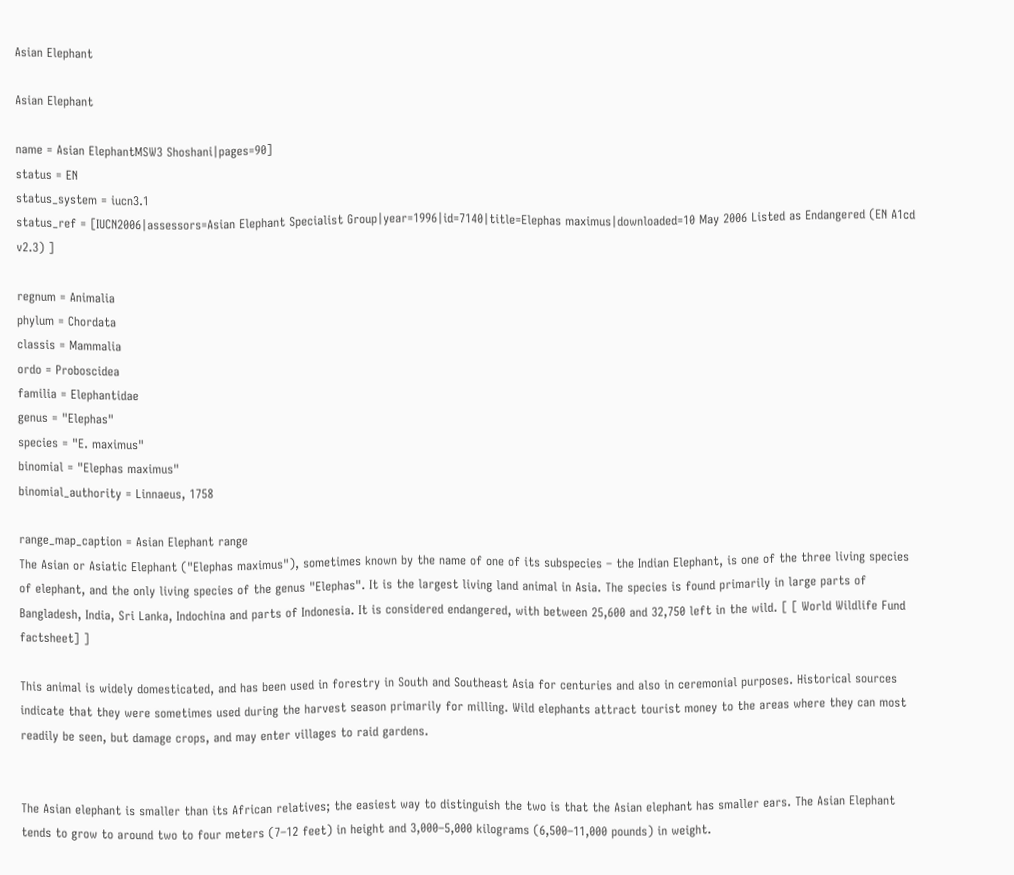Asian Elephant

Asian Elephant

name = Asian ElephantMSW3 Shoshani|pages=90]
status = EN
status_system = iucn3.1
status_ref = [IUCN2006|assessors=Asian Elephant Specialist Group|year=1996|id=7140|title=Elephas maximus|downloaded=10 May 2006 Listed as Endangered (EN A1cd v2.3) ]

regnum = Animalia
phylum = Chordata
classis = Mammalia
ordo = Proboscidea
familia = Elephantidae
genus = "Elephas"
species = "E. maximus"
binomial = "Elephas maximus"
binomial_authority = Linnaeus, 1758

range_map_caption = Asian Elephant range
The Asian or Asiatic Elephant ("Elephas maximus"), sometimes known by the name of one of its subspecies – the Indian Elephant, is one of the three living species of elephant, and the only living species of the genus "Elephas". It is the largest living land animal in Asia. The species is found primarily in large parts of Bangladesh, India, Sri Lanka, Indochina and parts of Indonesia. It is considered endangered, with between 25,600 and 32,750 left in the wild. [ [ World Wildlife Fund factsheet] ]

This animal is widely domesticated, and has been used in forestry in South and Southeast Asia for centuries and also in ceremonial purposes. Historical sources indicate that they were sometimes used during the harvest season primarily for milling. Wild elephants attract tourist money to the areas where they can most readily be seen, but damage crops, and may enter villages to raid gardens.


The Asian elephant is smaller than its African relatives; the easiest way to distinguish the two is that the Asian elephant has smaller ears. The Asian Elephant tends to grow to around two to four meters (7–12 feet) in height and 3,000–5,000 kilograms (6,500–11,000 pounds) in weight.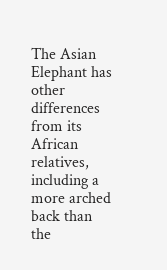The Asian Elephant has other differences from its African relatives, including a more arched back than the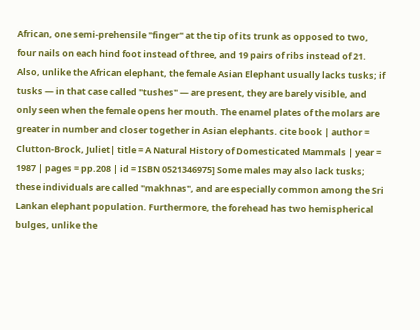African, one semi-prehensile "finger" at the tip of its trunk as opposed to two, four nails on each hind foot instead of three, and 19 pairs of ribs instead of 21. Also, unlike the African elephant, the female Asian Elephant usually lacks tusks; if tusks — in that case called "tushes" — are present, they are barely visible, and only seen when the female opens her mouth. The enamel plates of the molars are greater in number and closer together in Asian elephants. cite book | author = Clutton-Brock, Juliet| title = A Natural History of Domesticated Mammals | year = 1987 | pages = pp.208 | id = ISBN 0521346975] Some males may also lack tusks; these individuals are called "makhnas", and are especially common among the Sri Lankan elephant population. Furthermore, the forehead has two hemispherical bulges, unlike the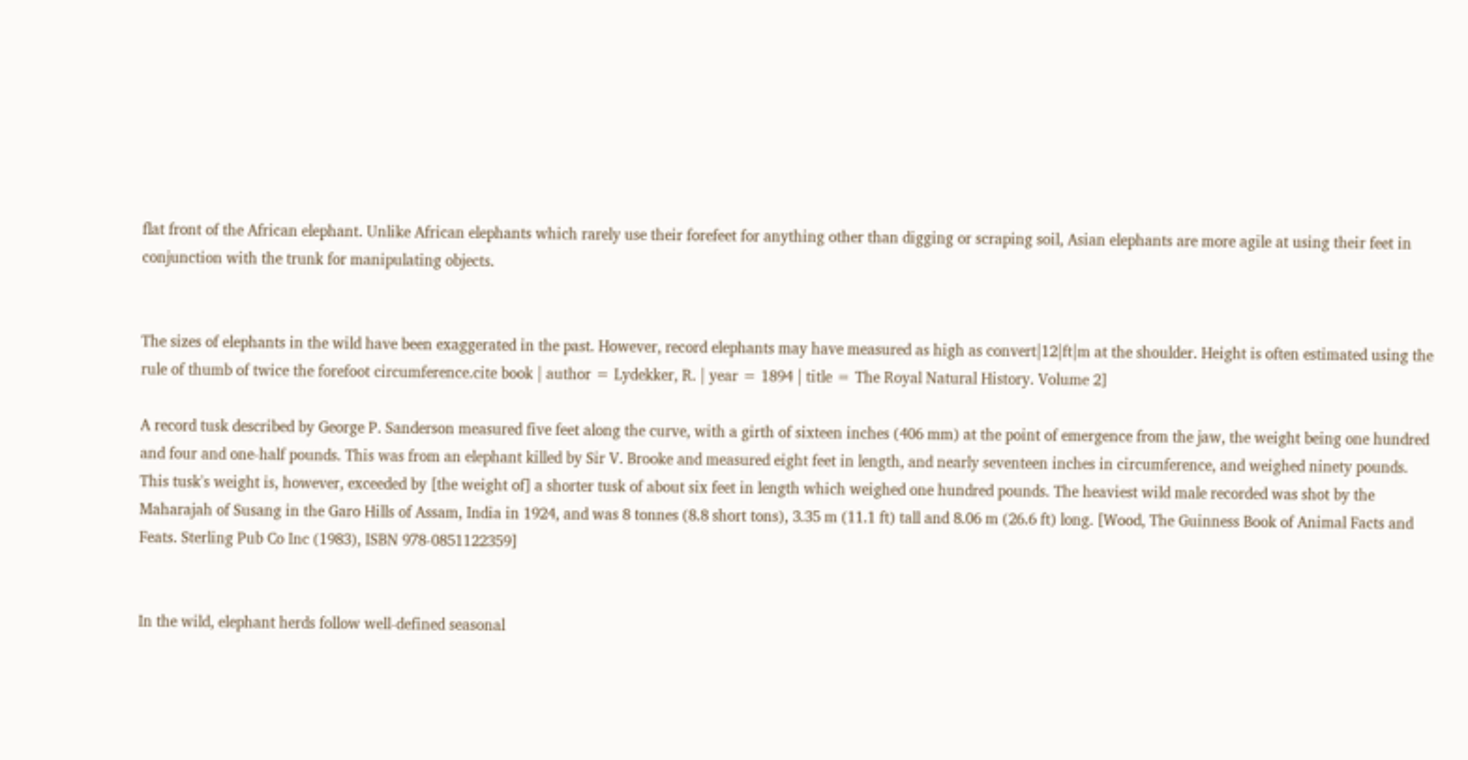flat front of the African elephant. Unlike African elephants which rarely use their forefeet for anything other than digging or scraping soil, Asian elephants are more agile at using their feet in conjunction with the trunk for manipulating objects.


The sizes of elephants in the wild have been exaggerated in the past. However, record elephants may have measured as high as convert|12|ft|m at the shoulder. Height is often estimated using the rule of thumb of twice the forefoot circumference.cite book | author = Lydekker, R. | year = 1894 | title = The Royal Natural History. Volume 2]

A record tusk described by George P. Sanderson measured five feet along the curve, with a girth of sixteen inches (406 mm) at the point of emergence from the jaw, the weight being one hundred and four and one-half pounds. This was from an elephant killed by Sir V. Brooke and measured eight feet in length, and nearly seventeen inches in circumference, and weighed ninety pounds. This tusk's weight is, however, exceeded by [the weight of] a shorter tusk of about six feet in length which weighed one hundred pounds. The heaviest wild male recorded was shot by the Maharajah of Susang in the Garo Hills of Assam, India in 1924, and was 8 tonnes (8.8 short tons), 3.35 m (11.1 ft) tall and 8.06 m (26.6 ft) long. [Wood, The Guinness Book of Animal Facts and Feats. Sterling Pub Co Inc (1983), ISBN 978-0851122359]


In the wild, elephant herds follow well-defined seasonal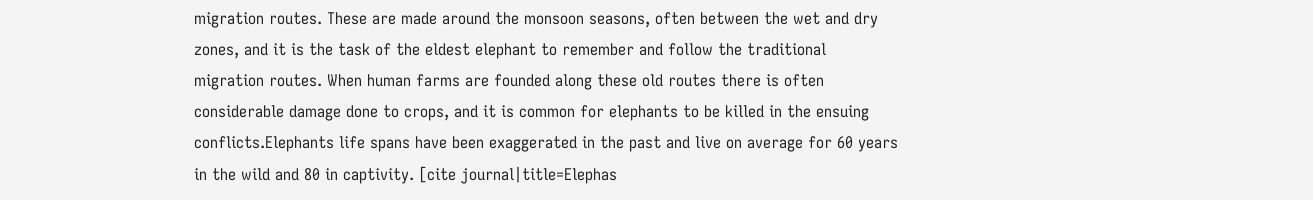migration routes. These are made around the monsoon seasons, often between the wet and dry zones, and it is the task of the eldest elephant to remember and follow the traditional migration routes. When human farms are founded along these old routes there is often considerable damage done to crops, and it is common for elephants to be killed in the ensuing conflicts.Elephants life spans have been exaggerated in the past and live on average for 60 years in the wild and 80 in captivity. [cite journal|title=Elephas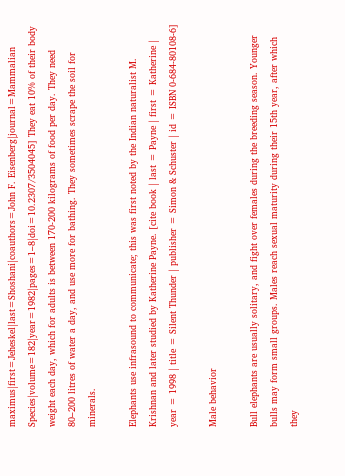maximus|first=Jeheskel|last=Shoshani|coauthors=John F. Eisenberg|journal=Mammalian Species|volume=182|year=1982|pages=1–8|doi=10.2307/3504045] They eat 10% of their body weight each day, which for adults is between 170-200 kilograms of food per day. They need 80–200 litres of water a day, and use more for bathing. They sometimes scrape the soil for minerals.

Elephants use infrasound to communicate; this was first noted by the Indian naturalist M. Krishnan and later studied by Katherine Payne. [cite book | last = Payne | first = Katherine | year = 1998 | title = Silent Thunder | publisher = Simon & Schuster | id = ISBN 0-684-80108-6]

Male behavior

Bull elephants are usually solitary, and fight over females during the breeding season. Younger bulls may form small groups. Males reach sexual maturity during their 15th year, after which they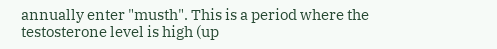annually enter "musth". This is a period where the testosterone level is high (up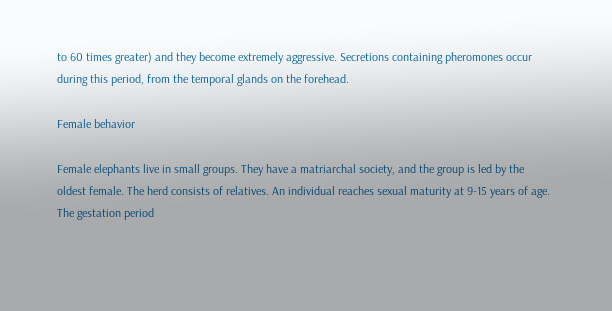to 60 times greater) and they become extremely aggressive. Secretions containing pheromones occur during this period, from the temporal glands on the forehead.

Female behavior

Female elephants live in small groups. They have a matriarchal society, and the group is led by the oldest female. The herd consists of relatives. An individual reaches sexual maturity at 9-15 years of age. The gestation period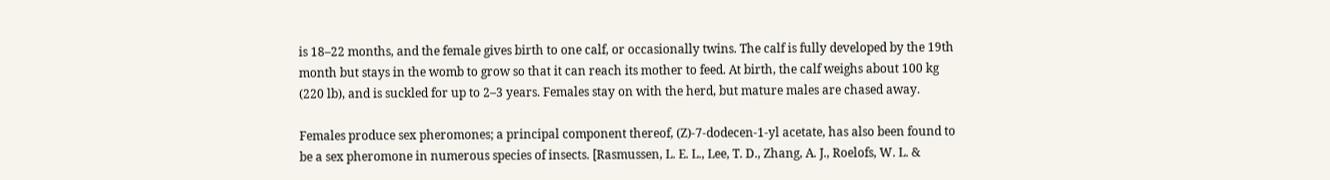is 18–22 months, and the female gives birth to one calf, or occasionally twins. The calf is fully developed by the 19th month but stays in the womb to grow so that it can reach its mother to feed. At birth, the calf weighs about 100 kg (220 lb), and is suckled for up to 2–3 years. Females stay on with the herd, but mature males are chased away.

Females produce sex pheromones; a principal component thereof, (Z)-7-dodecen-1-yl acetate, has also been found to be a sex pheromone in numerous species of insects. [Rasmussen, L. E. L., Lee, T. D., Zhang, A. J., Roelofs, W. L. &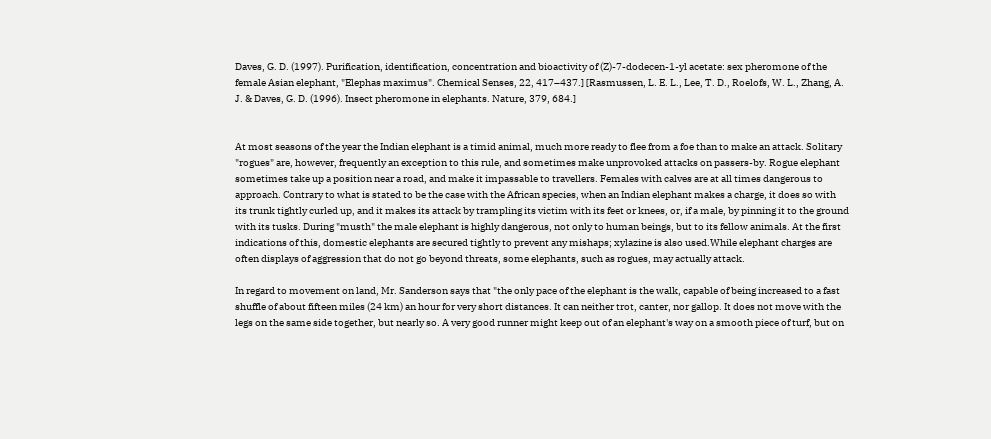Daves, G. D. (1997). Purification, identification, concentration and bioactivity of (Z)-7-dodecen-1-yl acetate: sex pheromone of the female Asian elephant, "Elephas maximus". Chemical Senses, 22, 417–437.] [Rasmussen, L. E. L., Lee, T. D., Roelofs, W. L., Zhang, A. J. & Daves, G. D. (1996). Insect pheromone in elephants. Nature, 379, 684.]


At most seasons of the year the Indian elephant is a timid animal, much more ready to flee from a foe than to make an attack. Solitary "rogues" are, however, frequently an exception to this rule, and sometimes make unprovoked attacks on passers-by. Rogue elephant sometimes take up a position near a road, and make it impassable to travellers. Females with calves are at all times dangerous to approach. Contrary to what is stated to be the case with the African species, when an Indian elephant makes a charge, it does so with its trunk tightly curled up, and it makes its attack by trampling its victim with its feet or knees, or, if a male, by pinning it to the ground with its tusks. During "musth" the male elephant is highly dangerous, not only to human beings, but to its fellow animals. At the first indications of this, domestic elephants are secured tightly to prevent any mishaps; xylazine is also used.While elephant charges are often displays of aggression that do not go beyond threats, some elephants, such as rogues, may actually attack.

In regard to movement on land, Mr. Sanderson says that "the only pace of the elephant is the walk, capable of being increased to a fast shuffle of about fifteen miles (24 km) an hour for very short distances. It can neither trot, canter, nor gallop. It does not move with the legs on the same side together, but nearly so. A very good runner might keep out of an elephant's way on a smooth piece of turf, but on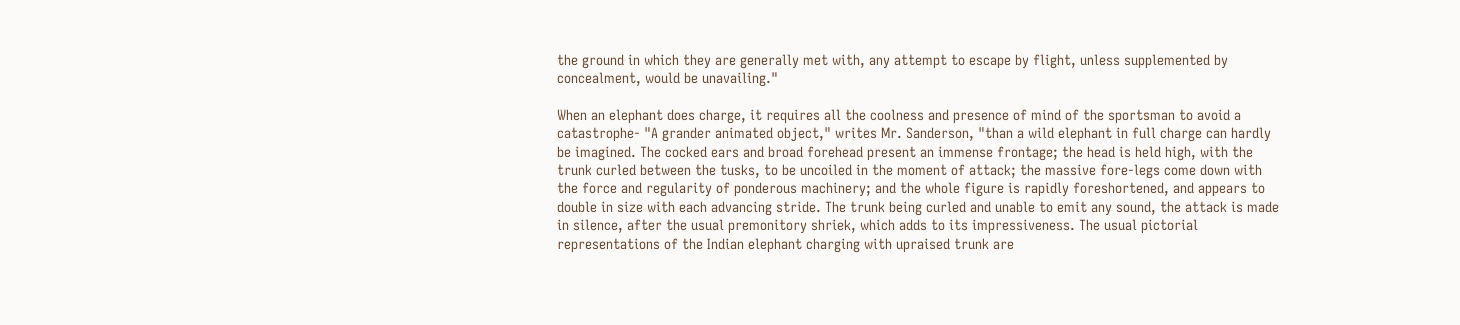the ground in which they are generally met with, any attempt to escape by flight, unless supplemented by concealment, would be unavailing."

When an elephant does charge, it requires all the coolness and presence of mind of the sportsman to avoid a catastrophe- "A grander animated object," writes Mr. Sanderson, "than a wild elephant in full charge can hardly be imagined. The cocked ears and broad forehead present an immense frontage; the head is held high, with the trunk curled between the tusks, to be uncoiled in the moment of attack; the massive fore-legs come down with the force and regularity of ponderous machinery; and the whole figure is rapidly foreshortened, and appears to double in size with each advancing stride. The trunk being curled and unable to emit any sound, the attack is made in silence, after the usual premonitory shriek, which adds to its impressiveness. The usual pictorial representations of the Indian elephant charging with upraised trunk are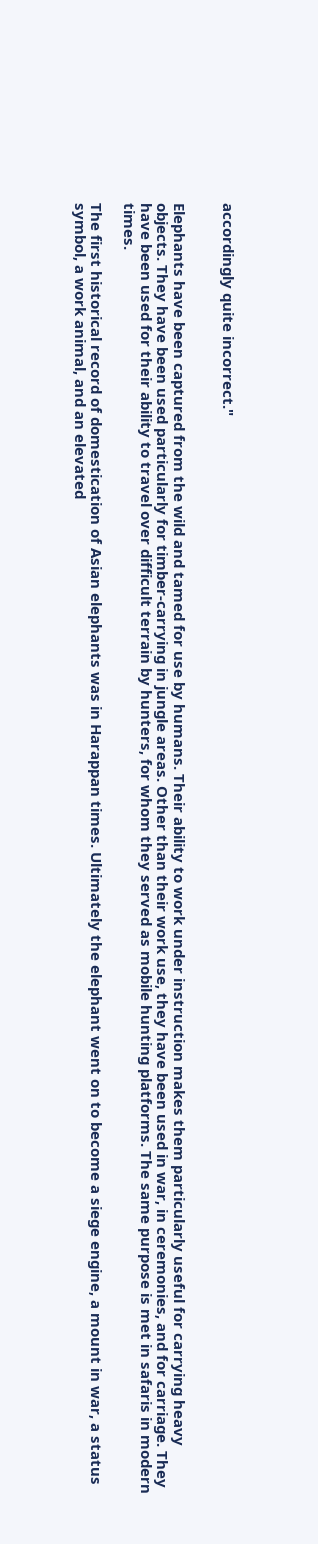accordingly quite incorrect."


Elephants have been captured from the wild and tamed for use by humans. Their ability to work under instruction makes them particularly useful for carrying heavy objects. They have been used particularly for timber-carrying in jungle areas. Other than their work use, they have been used in war, in ceremonies, and for carriage. They have been used for their ability to travel over difficult terrain by hunters, for whom they served as mobile hunting platforms. The same purpose is met in safaris in modern times.

The first historical record of domestication of Asian elephants was in Harappan times. Ultimately the elephant went on to become a siege engine, a mount in war, a status symbol, a work animal, and an elevated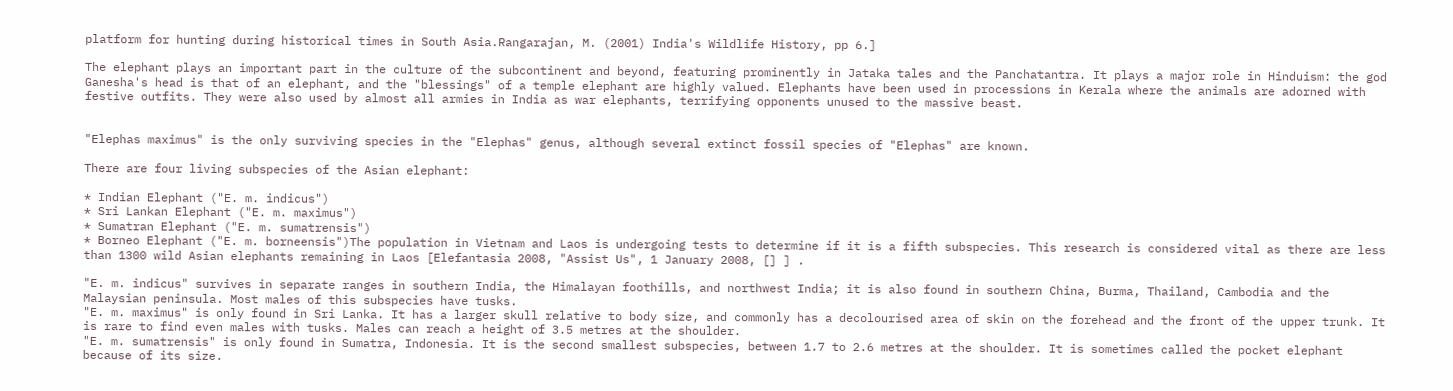platform for hunting during historical times in South Asia.Rangarajan, M. (2001) India's Wildlife History, pp 6.]

The elephant plays an important part in the culture of the subcontinent and beyond, featuring prominently in Jataka tales and the Panchatantra. It plays a major role in Hinduism: the god Ganesha's head is that of an elephant, and the "blessings" of a temple elephant are highly valued. Elephants have been used in processions in Kerala where the animals are adorned with festive outfits. They were also used by almost all armies in India as war elephants, terrifying opponents unused to the massive beast.


"Elephas maximus" is the only surviving species in the "Elephas" genus, although several extinct fossil species of "Elephas" are known.

There are four living subspecies of the Asian elephant:

* Indian Elephant ("E. m. indicus")
* Sri Lankan Elephant ("E. m. maximus")
* Sumatran Elephant ("E. m. sumatrensis")
* Borneo Elephant ("E. m. borneensis")The population in Vietnam and Laos is undergoing tests to determine if it is a fifth subspecies. This research is considered vital as there are less than 1300 wild Asian elephants remaining in Laos [Elefantasia 2008, "Assist Us", 1 January 2008, [] ] .

"E. m. indicus" survives in separate ranges in southern India, the Himalayan foothills, and northwest India; it is also found in southern China, Burma, Thailand, Cambodia and the Malaysian peninsula. Most males of this subspecies have tusks.
"E. m. maximus" is only found in Sri Lanka. It has a larger skull relative to body size, and commonly has a decolourised area of skin on the forehead and the front of the upper trunk. It is rare to find even males with tusks. Males can reach a height of 3.5 metres at the shoulder.
"E. m. sumatrensis" is only found in Sumatra, Indonesia. It is the second smallest subspecies, between 1.7 to 2.6 metres at the shoulder. It is sometimes called the pocket elephant because of its size.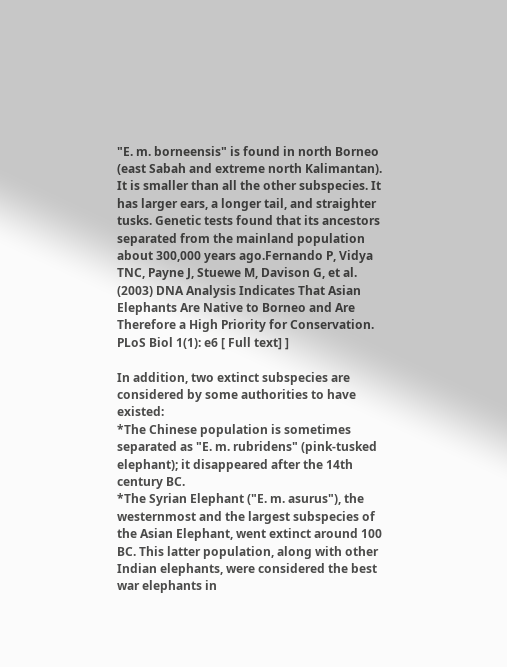"E. m. borneensis" is found in north Borneo (east Sabah and extreme north Kalimantan). It is smaller than all the other subspecies. It has larger ears, a longer tail, and straighter tusks. Genetic tests found that its ancestors separated from the mainland population about 300,000 years ago.Fernando P, Vidya TNC, Payne J, Stuewe M, Davison G, et al. (2003) DNA Analysis Indicates That Asian Elephants Are Native to Borneo and Are Therefore a High Priority for Conservation. PLoS Biol 1(1): e6 [ Full text] ]

In addition, two extinct subspecies are considered by some authorities to have existed:
*The Chinese population is sometimes separated as "E. m. rubridens" (pink-tusked elephant); it disappeared after the 14th century BC.
*The Syrian Elephant ("E. m. asurus"), the westernmost and the largest subspecies of the Asian Elephant, went extinct around 100 BC. This latter population, along with other Indian elephants, were considered the best war elephants in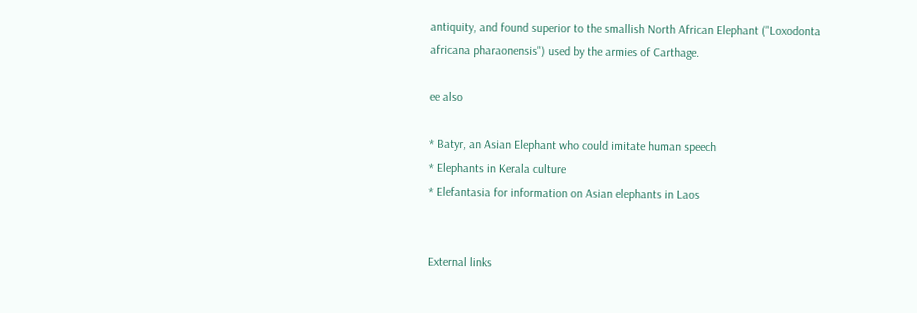antiquity, and found superior to the smallish North African Elephant ("Loxodonta africana pharaonensis") used by the armies of Carthage.

ee also

* Batyr, an Asian Elephant who could imitate human speech
* Elephants in Kerala culture
* Elefantasia for information on Asian elephants in Laos


External links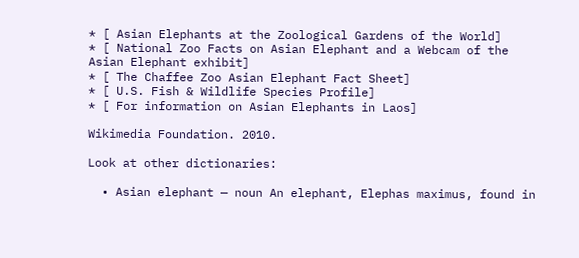* [ Asian Elephants at the Zoological Gardens of the World]
* [ National Zoo Facts on Asian Elephant and a Webcam of the Asian Elephant exhibit]
* [ The Chaffee Zoo Asian Elephant Fact Sheet]
* [ U.S. Fish & Wildlife Species Profile]
* [ For information on Asian Elephants in Laos]

Wikimedia Foundation. 2010.

Look at other dictionaries:

  • Asian elephant — noun An elephant, Elephas maximus, found in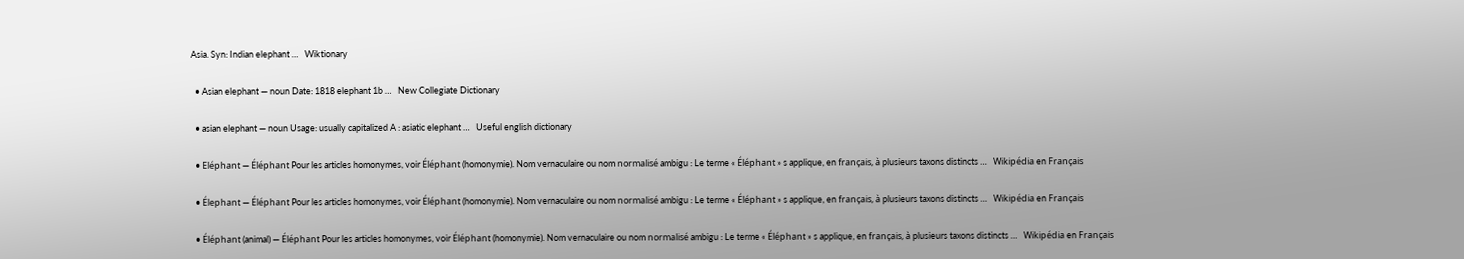Asia. Syn: Indian elephant …   Wiktionary

  • Asian elephant — noun Date: 1818 elephant 1b …   New Collegiate Dictionary

  • asian elephant — noun Usage: usually capitalized A : asiatic elephant …   Useful english dictionary

  • Eléphant — Éléphant Pour les articles homonymes, voir Éléphant (homonymie). Nom vernaculaire ou nom normalisé ambigu : Le terme « Éléphant » s applique, en français, à plusieurs taxons distincts …   Wikipédia en Français

  • Élephant — Éléphant Pour les articles homonymes, voir Éléphant (homonymie). Nom vernaculaire ou nom normalisé ambigu : Le terme « Éléphant » s applique, en français, à plusieurs taxons distincts …   Wikipédia en Français

  • Éléphant (animal) — Éléphant Pour les articles homonymes, voir Éléphant (homonymie). Nom vernaculaire ou nom normalisé ambigu : Le terme « Éléphant » s applique, en français, à plusieurs taxons distincts …   Wikipédia en Français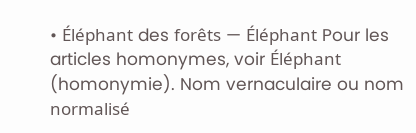• Éléphant des forêts — Éléphant Pour les articles homonymes, voir Éléphant (homonymie). Nom vernaculaire ou nom normalisé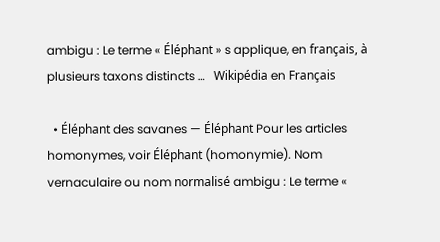ambigu : Le terme « Éléphant » s applique, en français, à plusieurs taxons distincts …   Wikipédia en Français

  • Éléphant des savanes — Éléphant Pour les articles homonymes, voir Éléphant (homonymie). Nom vernaculaire ou nom normalisé ambigu : Le terme «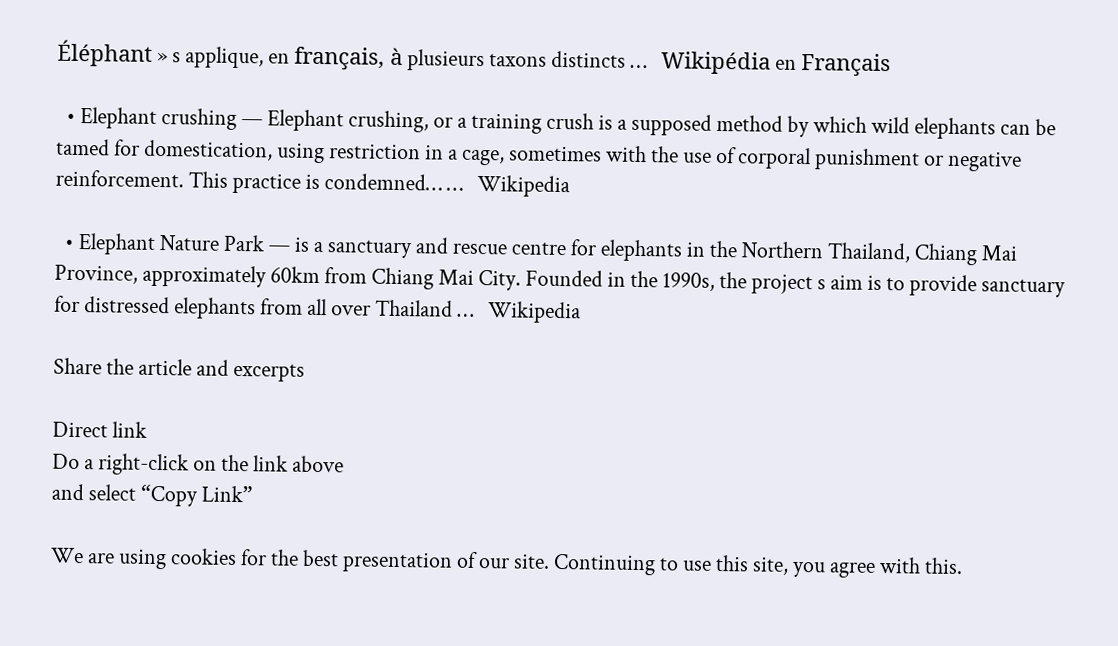Éléphant » s applique, en français, à plusieurs taxons distincts …   Wikipédia en Français

  • Elephant crushing — Elephant crushing, or a training crush is a supposed method by which wild elephants can be tamed for domestication, using restriction in a cage, sometimes with the use of corporal punishment or negative reinforcement. This practice is condemned… …   Wikipedia

  • Elephant Nature Park — is a sanctuary and rescue centre for elephants in the Northern Thailand, Chiang Mai Province, approximately 60km from Chiang Mai City. Founded in the 1990s, the project s aim is to provide sanctuary for distressed elephants from all over Thailand …   Wikipedia

Share the article and excerpts

Direct link
Do a right-click on the link above
and select “Copy Link”

We are using cookies for the best presentation of our site. Continuing to use this site, you agree with this.